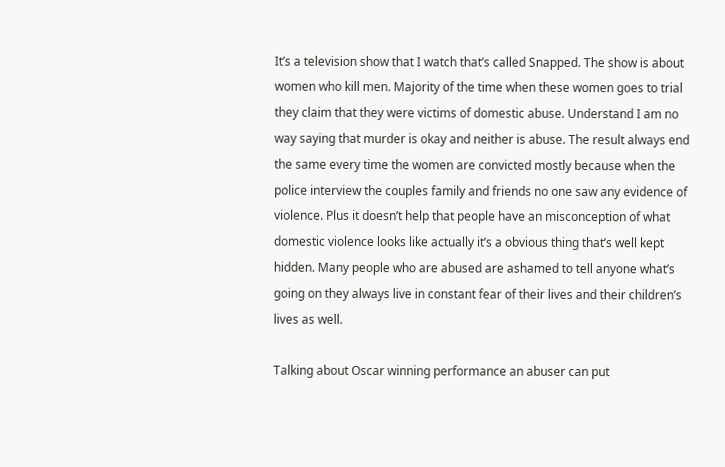It’s a television show that I watch that’s called Snapped. The show is about women who kill men. Majority of the time when these women goes to trial they claim that they were victims of domestic abuse. Understand I am no way saying that murder is okay and neither is abuse. The result always end the same every time the women are convicted mostly because when the police interview the couples family and friends no one saw any evidence of violence. Plus it doesn’t help that people have an misconception of what domestic violence looks like actually it’s a obvious thing that’s well kept hidden. Many people who are abused are ashamed to tell anyone what’s going on they always live in constant fear of their lives and their children’s lives as well.

Talking about Oscar winning performance an abuser can put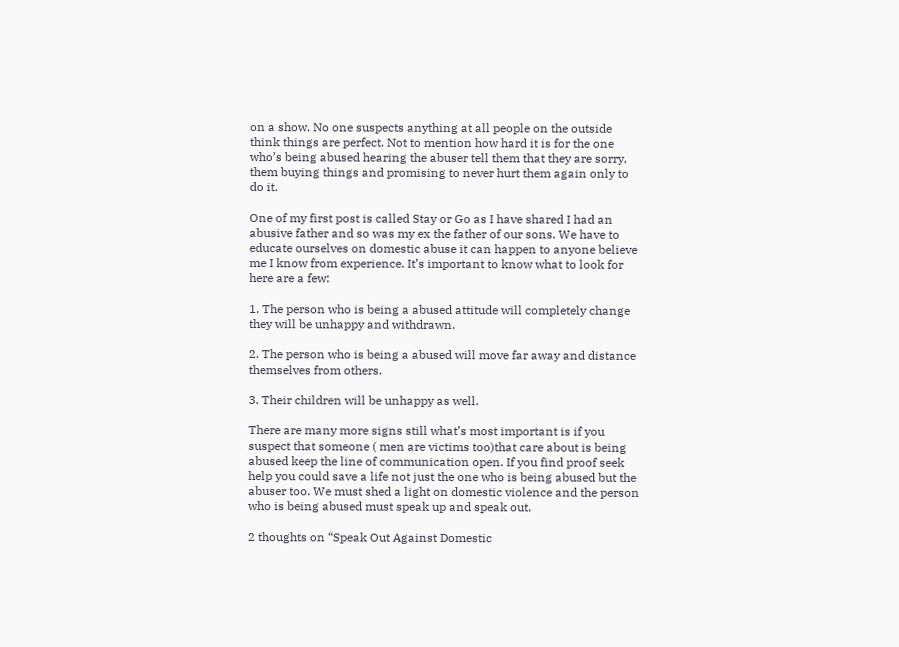on a show. No one suspects anything at all people on the outside think things are perfect. Not to mention how hard it is for the one who’s being abused hearing the abuser tell them that they are sorry, them buying things and promising to never hurt them again only to do it.

One of my first post is called Stay or Go as I have shared I had an abusive father and so was my ex the father of our sons. We have to educate ourselves on domestic abuse it can happen to anyone believe me I know from experience. It’s important to know what to look for here are a few:

1. The person who is being a abused attitude will completely change they will be unhappy and withdrawn.

2. The person who is being a abused will move far away and distance themselves from others.

3. Their children will be unhappy as well.

There are many more signs still what’s most important is if you suspect that someone ( men are victims too)that care about is being abused keep the line of communication open. If you find proof seek help you could save a life not just the one who is being abused but the abuser too. We must shed a light on domestic violence and the person who is being abused must speak up and speak out.

2 thoughts on “Speak Out Against Domestic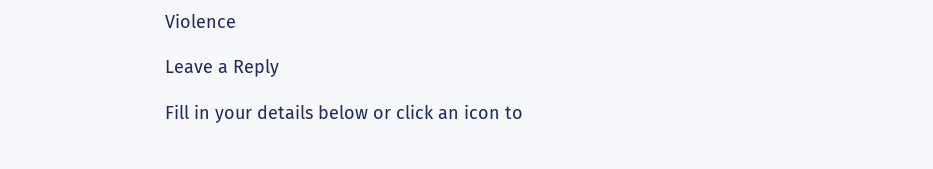Violence

Leave a Reply

Fill in your details below or click an icon to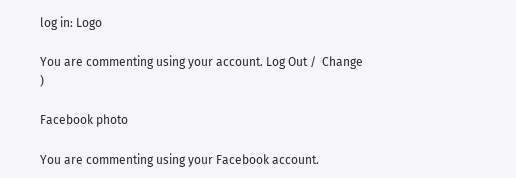log in: Logo

You are commenting using your account. Log Out /  Change )

Facebook photo

You are commenting using your Facebook account.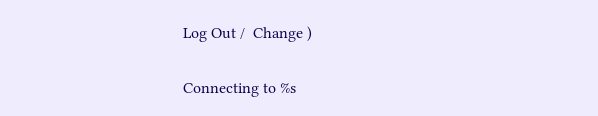Log Out /  Change )

Connecting to %s